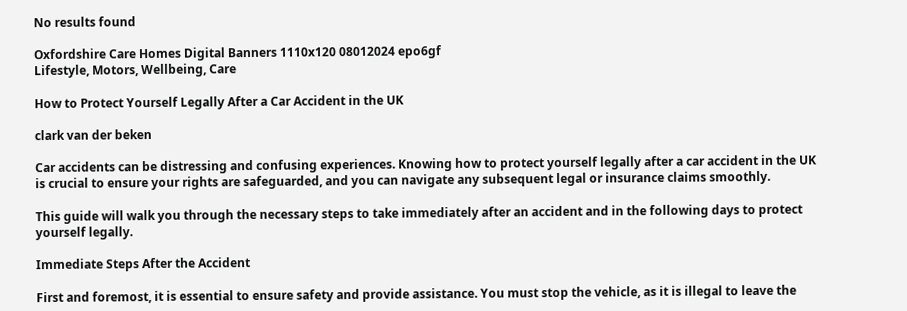No results found

Oxfordshire Care Homes Digital Banners 1110x120 08012024 epo6gf
Lifestyle, Motors, Wellbeing, Care

How to Protect Yourself Legally After a Car Accident in the UK

clark van der beken

Car accidents can be distressing and confusing experiences. Knowing how to protect yourself legally after a car accident in the UK is crucial to ensure your rights are safeguarded, and you can navigate any subsequent legal or insurance claims smoothly.

This guide will walk you through the necessary steps to take immediately after an accident and in the following days to protect yourself legally.

Immediate Steps After the Accident

First and foremost, it is essential to ensure safety and provide assistance. You must stop the vehicle, as it is illegal to leave the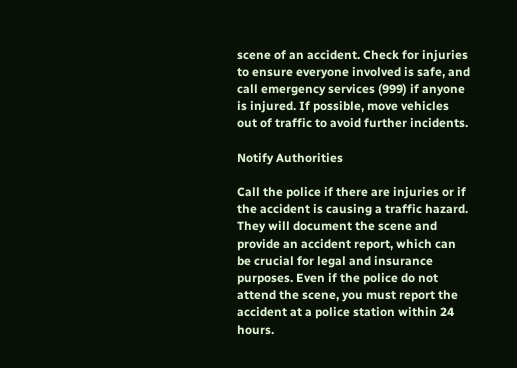scene of an accident. Check for injuries to ensure everyone involved is safe, and call emergency services (999) if anyone is injured. If possible, move vehicles out of traffic to avoid further incidents.

Notify Authorities

Call the police if there are injuries or if the accident is causing a traffic hazard. They will document the scene and provide an accident report, which can be crucial for legal and insurance purposes. Even if the police do not attend the scene, you must report the accident at a police station within 24 hours.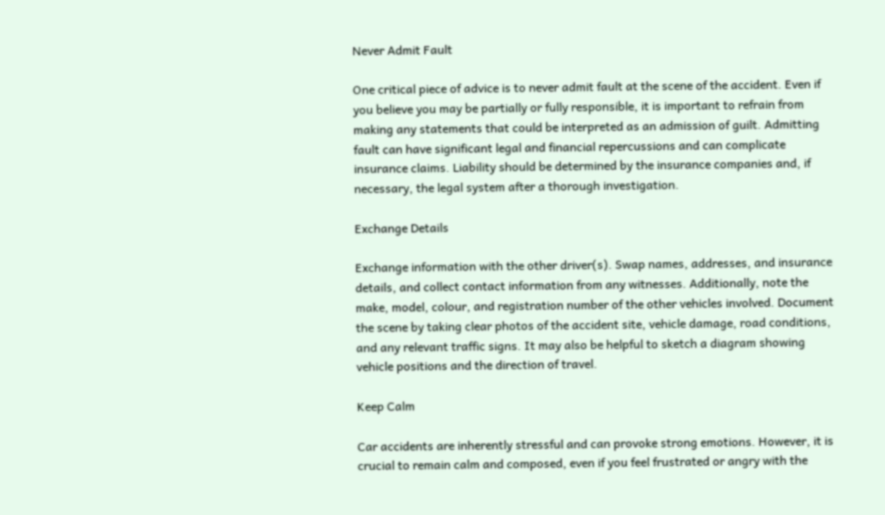Never Admit Fault

One critical piece of advice is to never admit fault at the scene of the accident. Even if you believe you may be partially or fully responsible, it is important to refrain from making any statements that could be interpreted as an admission of guilt. Admitting fault can have significant legal and financial repercussions and can complicate insurance claims. Liability should be determined by the insurance companies and, if necessary, the legal system after a thorough investigation.

Exchange Details

Exchange information with the other driver(s). Swap names, addresses, and insurance details, and collect contact information from any witnesses. Additionally, note the make, model, colour, and registration number of the other vehicles involved. Document the scene by taking clear photos of the accident site, vehicle damage, road conditions, and any relevant traffic signs. It may also be helpful to sketch a diagram showing vehicle positions and the direction of travel.

Keep Calm

Car accidents are inherently stressful and can provoke strong emotions. However, it is crucial to remain calm and composed, even if you feel frustrated or angry with the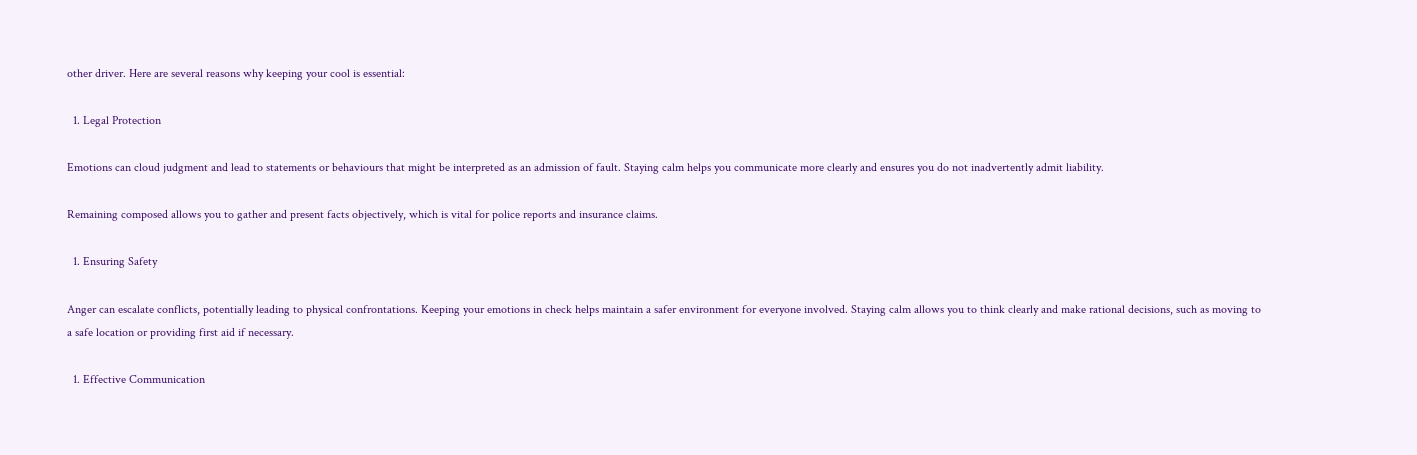other driver. Here are several reasons why keeping your cool is essential:

  1. Legal Protection

Emotions can cloud judgment and lead to statements or behaviours that might be interpreted as an admission of fault. Staying calm helps you communicate more clearly and ensures you do not inadvertently admit liability.

Remaining composed allows you to gather and present facts objectively, which is vital for police reports and insurance claims.

  1. Ensuring Safety

Anger can escalate conflicts, potentially leading to physical confrontations. Keeping your emotions in check helps maintain a safer environment for everyone involved. Staying calm allows you to think clearly and make rational decisions, such as moving to a safe location or providing first aid if necessary.

  1. Effective Communication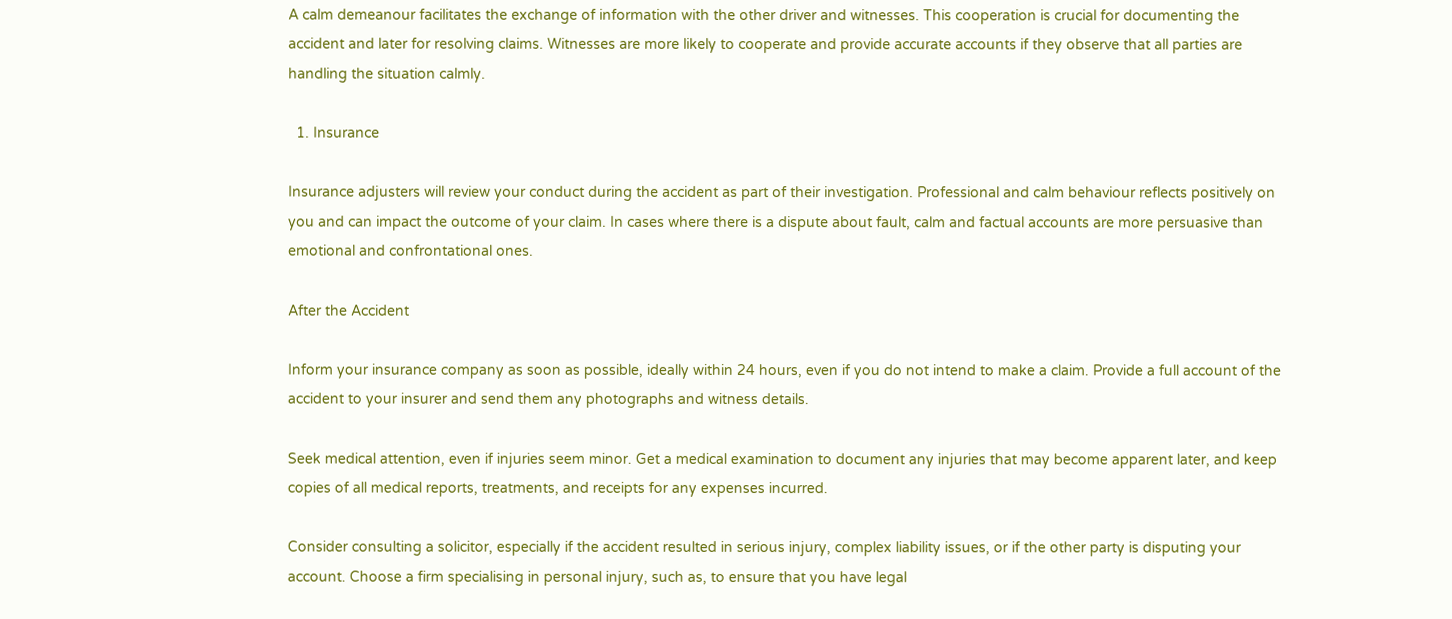A calm demeanour facilitates the exchange of information with the other driver and witnesses. This cooperation is crucial for documenting the accident and later for resolving claims. Witnesses are more likely to cooperate and provide accurate accounts if they observe that all parties are handling the situation calmly.

  1. Insurance

Insurance adjusters will review your conduct during the accident as part of their investigation. Professional and calm behaviour reflects positively on you and can impact the outcome of your claim. In cases where there is a dispute about fault, calm and factual accounts are more persuasive than emotional and confrontational ones.

After the Accident

Inform your insurance company as soon as possible, ideally within 24 hours, even if you do not intend to make a claim. Provide a full account of the accident to your insurer and send them any photographs and witness details.

Seek medical attention, even if injuries seem minor. Get a medical examination to document any injuries that may become apparent later, and keep copies of all medical reports, treatments, and receipts for any expenses incurred.

Consider consulting a solicitor, especially if the accident resulted in serious injury, complex liability issues, or if the other party is disputing your account. Choose a firm specialising in personal injury, such as, to ensure that you have legal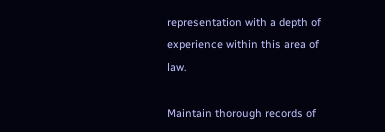representation with a depth of experience within this area of law.

Maintain thorough records of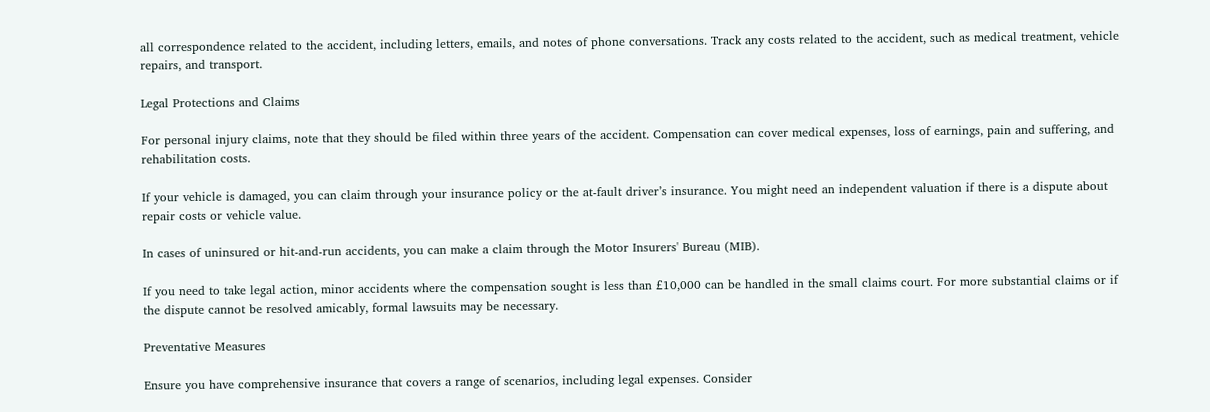all correspondence related to the accident, including letters, emails, and notes of phone conversations. Track any costs related to the accident, such as medical treatment, vehicle repairs, and transport.

Legal Protections and Claims

For personal injury claims, note that they should be filed within three years of the accident. Compensation can cover medical expenses, loss of earnings, pain and suffering, and rehabilitation costs.

If your vehicle is damaged, you can claim through your insurance policy or the at-fault driver’s insurance. You might need an independent valuation if there is a dispute about repair costs or vehicle value.

In cases of uninsured or hit-and-run accidents, you can make a claim through the Motor Insurers' Bureau (MIB).

If you need to take legal action, minor accidents where the compensation sought is less than £10,000 can be handled in the small claims court. For more substantial claims or if the dispute cannot be resolved amicably, formal lawsuits may be necessary.

Preventative Measures

Ensure you have comprehensive insurance that covers a range of scenarios, including legal expenses. Consider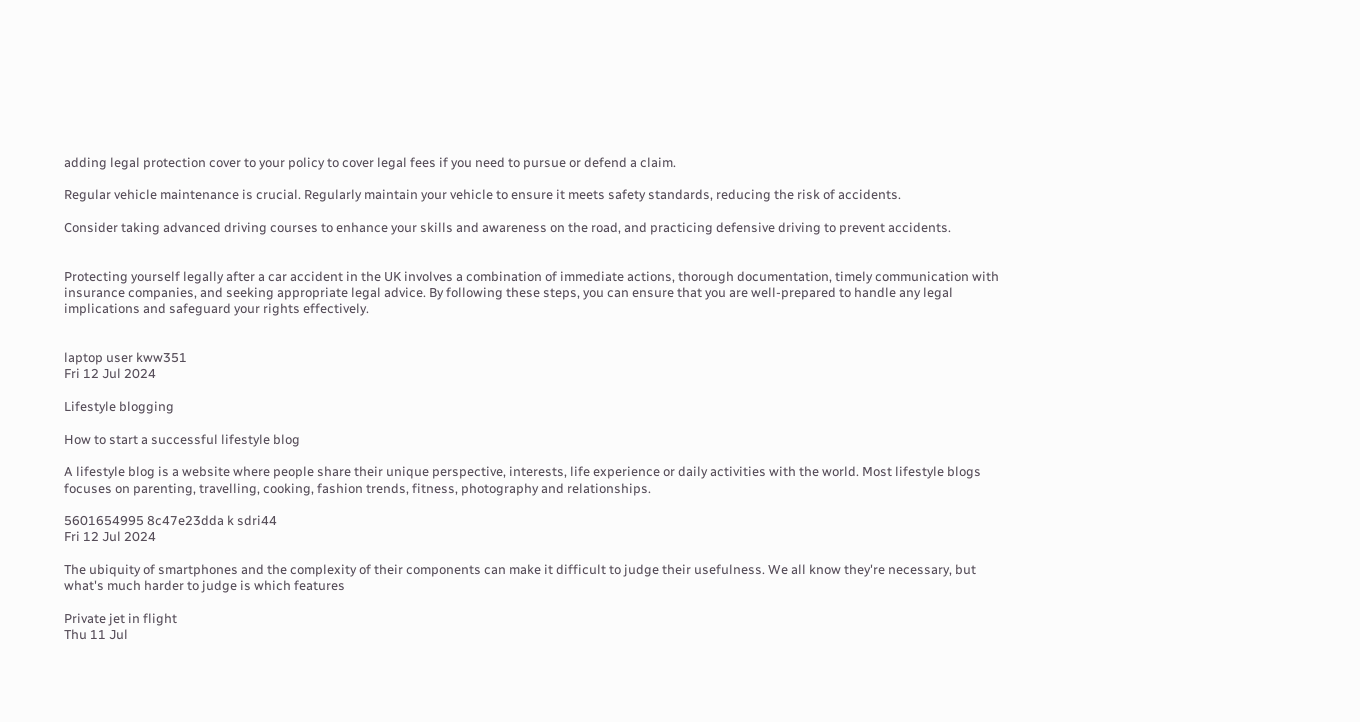adding legal protection cover to your policy to cover legal fees if you need to pursue or defend a claim.

Regular vehicle maintenance is crucial. Regularly maintain your vehicle to ensure it meets safety standards, reducing the risk of accidents.

Consider taking advanced driving courses to enhance your skills and awareness on the road, and practicing defensive driving to prevent accidents.


Protecting yourself legally after a car accident in the UK involves a combination of immediate actions, thorough documentation, timely communication with insurance companies, and seeking appropriate legal advice. By following these steps, you can ensure that you are well-prepared to handle any legal implications and safeguard your rights effectively.


laptop user kww351
Fri 12 Jul 2024

Lifestyle blogging

How to start a successful lifestyle blog

A lifestyle blog is a website where people share their unique perspective, interests, life experience or daily activities with the world. Most lifestyle blogs focuses on parenting, travelling, cooking, fashion trends, fitness, photography and relationships.

5601654995 8c47e23dda k sdri44
Fri 12 Jul 2024

The ubiquity of smartphones and the complexity of their components can make it difficult to judge their usefulness. We all know they're necessary, but what's much harder to judge is which features

Private jet in flight
Thu 11 Jul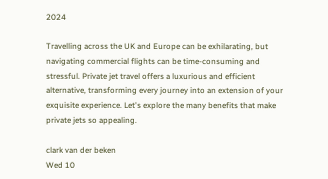2024

Travelling across the UK and Europe can be exhilarating, but navigating commercial flights can be time-consuming and stressful. Private jet travel offers a luxurious and efficient alternative, transforming every journey into an extension of your exquisite experience. Let's explore the many benefits that make private jets so appealing.

clark van der beken
Wed 10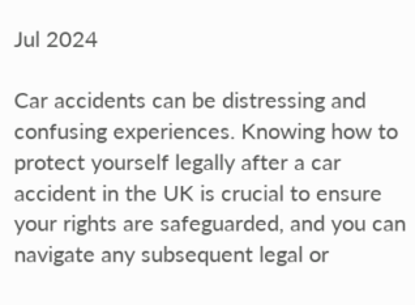Jul 2024

Car accidents can be distressing and confusing experiences. Knowing how to protect yourself legally after a car accident in the UK is crucial to ensure your rights are safeguarded, and you can navigate any subsequent legal or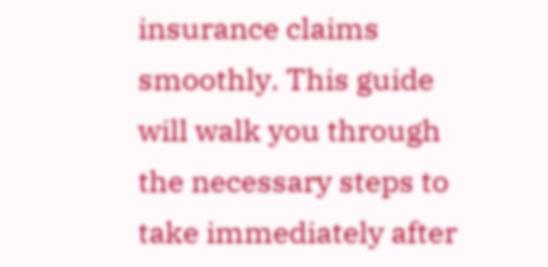insurance claims smoothly. This guide will walk you through the necessary steps to take immediately after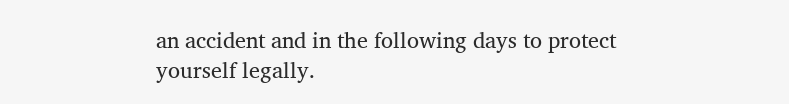an accident and in the following days to protect yourself legally.